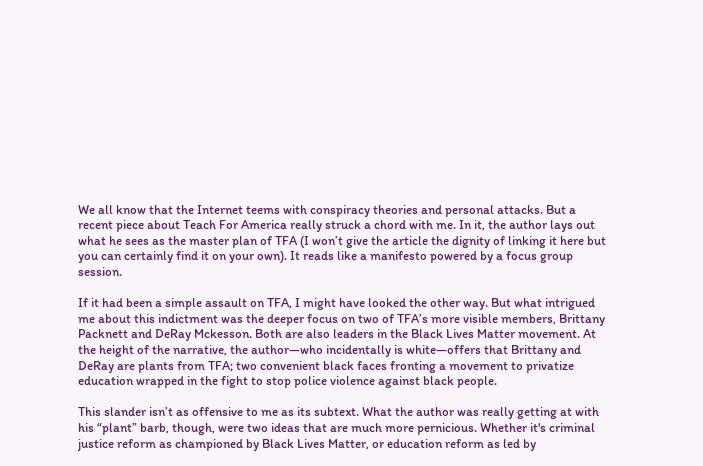We all know that the Internet teems with conspiracy theories and personal attacks. But a recent piece about Teach For America really struck a chord with me. In it, the author lays out what he sees as the master plan of TFA (I won’t give the article the dignity of linking it here but you can certainly find it on your own). It reads like a manifesto powered by a focus group session.

If it had been a simple assault on TFA, I might have looked the other way. But what intrigued me about this indictment was the deeper focus on two of TFA’s more visible members, Brittany Packnett and DeRay Mckesson. Both are also leaders in the Black Lives Matter movement. At the height of the narrative, the author—who incidentally is white—offers that Brittany and DeRay are plants from TFA; two convenient black faces fronting a movement to privatize education wrapped in the fight to stop police violence against black people.

This slander isn’t as offensive to me as its subtext. What the author was really getting at with his “plant” barb, though, were two ideas that are much more pernicious. Whether it's criminal justice reform as championed by Black Lives Matter, or education reform as led by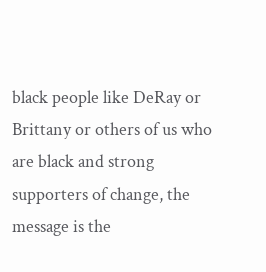black people like DeRay or Brittany or others of us who are black and strong supporters of change, the message is the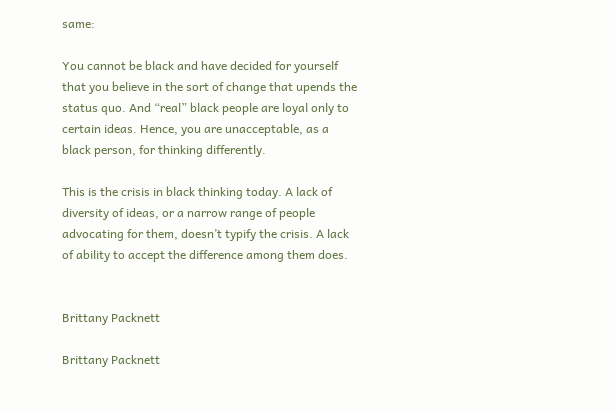same:

You cannot be black and have decided for yourself that you believe in the sort of change that upends the status quo. And “real” black people are loyal only to certain ideas. Hence, you are unacceptable, as a black person, for thinking differently.

This is the crisis in black thinking today. A lack of diversity of ideas, or a narrow range of people advocating for them, doesn’t typify the crisis. A lack of ability to accept the difference among them does.


Brittany Packnett

Brittany Packnett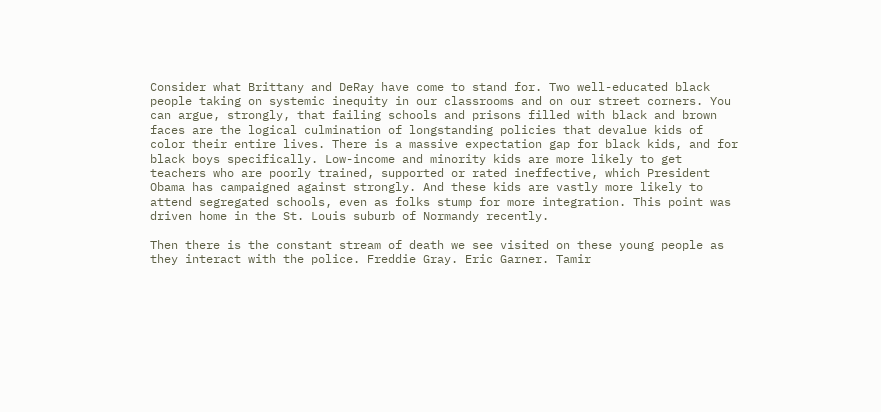Consider what Brittany and DeRay have come to stand for. Two well-educated black people taking on systemic inequity in our classrooms and on our street corners. You can argue, strongly, that failing schools and prisons filled with black and brown faces are the logical culmination of longstanding policies that devalue kids of color their entire lives. There is a massive expectation gap for black kids, and for black boys specifically. Low-income and minority kids are more likely to get teachers who are poorly trained, supported or rated ineffective, which President Obama has campaigned against strongly. And these kids are vastly more likely to attend segregated schools, even as folks stump for more integration. This point was driven home in the St. Louis suburb of Normandy recently.

Then there is the constant stream of death we see visited on these young people as they interact with the police. Freddie Gray. Eric Garner. Tamir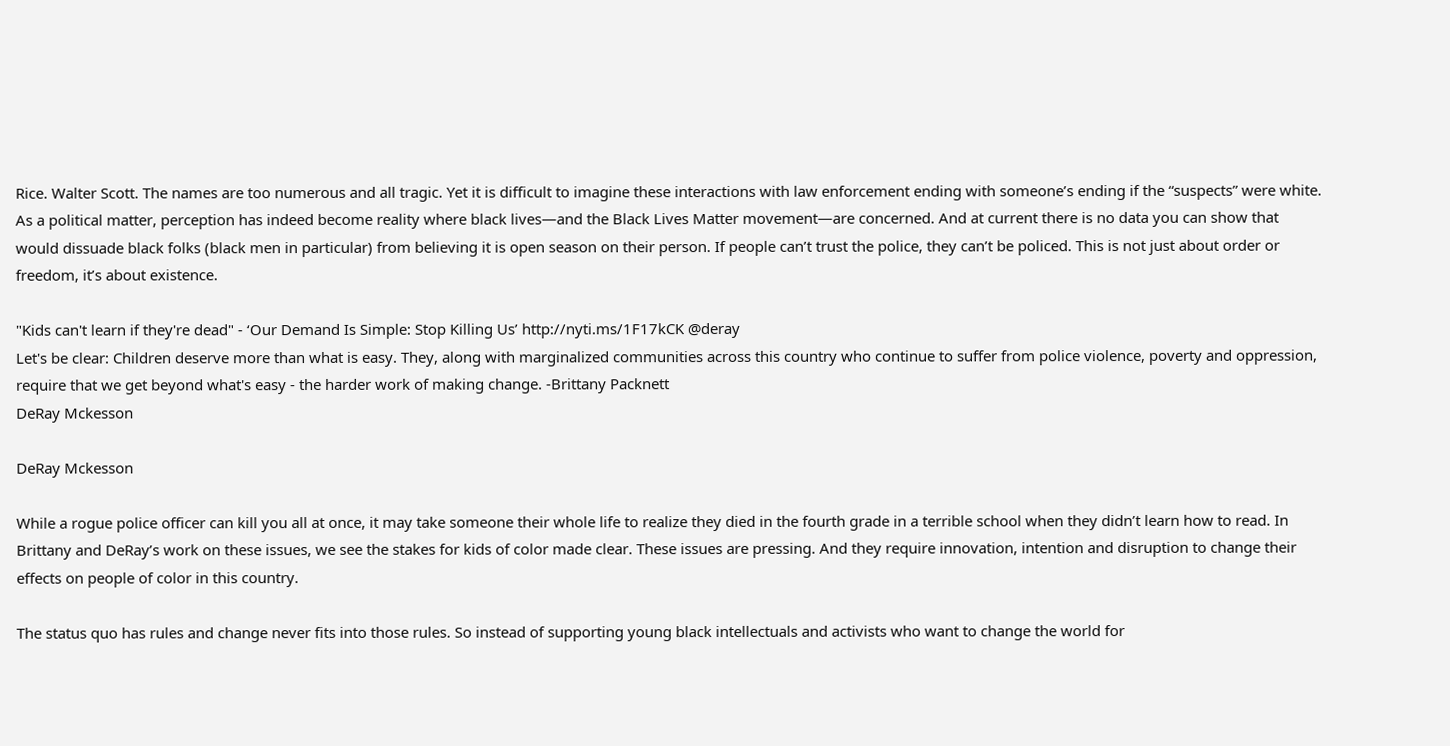Rice. Walter Scott. The names are too numerous and all tragic. Yet it is difficult to imagine these interactions with law enforcement ending with someone’s ending if the “suspects” were white. As a political matter, perception has indeed become reality where black lives—and the Black Lives Matter movement—are concerned. And at current there is no data you can show that would dissuade black folks (black men in particular) from believing it is open season on their person. If people can’t trust the police, they can’t be policed. This is not just about order or freedom, it’s about existence.

"Kids can't learn if they're dead" - ‘Our Demand Is Simple: Stop Killing Us’ http://nyti.ms/1F17kCK @deray
Let's be clear: Children deserve more than what is easy. They, along with marginalized communities across this country who continue to suffer from police violence, poverty and oppression, require that we get beyond what's easy - the harder work of making change. -Brittany Packnett
DeRay Mckesson

DeRay Mckesson

While a rogue police officer can kill you all at once, it may take someone their whole life to realize they died in the fourth grade in a terrible school when they didn’t learn how to read. In Brittany and DeRay’s work on these issues, we see the stakes for kids of color made clear. These issues are pressing. And they require innovation, intention and disruption to change their effects on people of color in this country.

The status quo has rules and change never fits into those rules. So instead of supporting young black intellectuals and activists who want to change the world for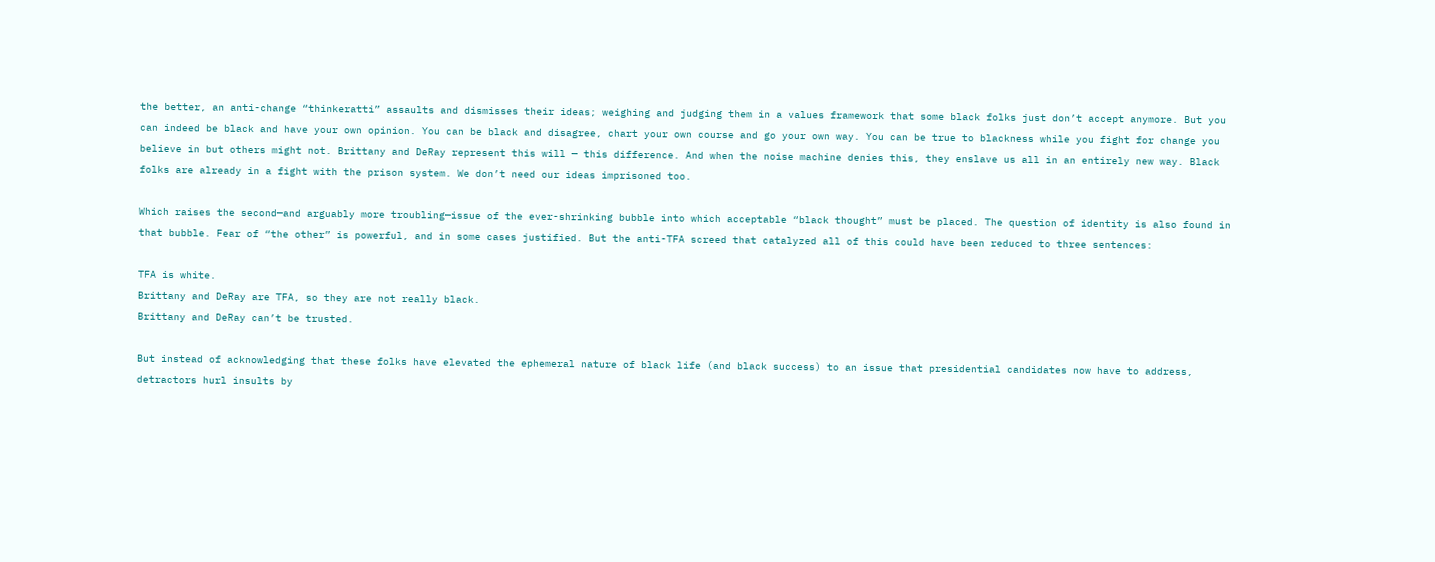the better, an anti-change “thinkeratti” assaults and dismisses their ideas; weighing and judging them in a values framework that some black folks just don’t accept anymore. But you can indeed be black and have your own opinion. You can be black and disagree, chart your own course and go your own way. You can be true to blackness while you fight for change you believe in but others might not. Brittany and DeRay represent this will — this difference. And when the noise machine denies this, they enslave us all in an entirely new way. Black folks are already in a fight with the prison system. We don’t need our ideas imprisoned too.

Which raises the second—and arguably more troubling—issue of the ever-shrinking bubble into which acceptable “black thought” must be placed. The question of identity is also found in that bubble. Fear of “the other” is powerful, and in some cases justified. But the anti-TFA screed that catalyzed all of this could have been reduced to three sentences:

TFA is white.
Brittany and DeRay are TFA, so they are not really black.
Brittany and DeRay can’t be trusted.

But instead of acknowledging that these folks have elevated the ephemeral nature of black life (and black success) to an issue that presidential candidates now have to address, detractors hurl insults by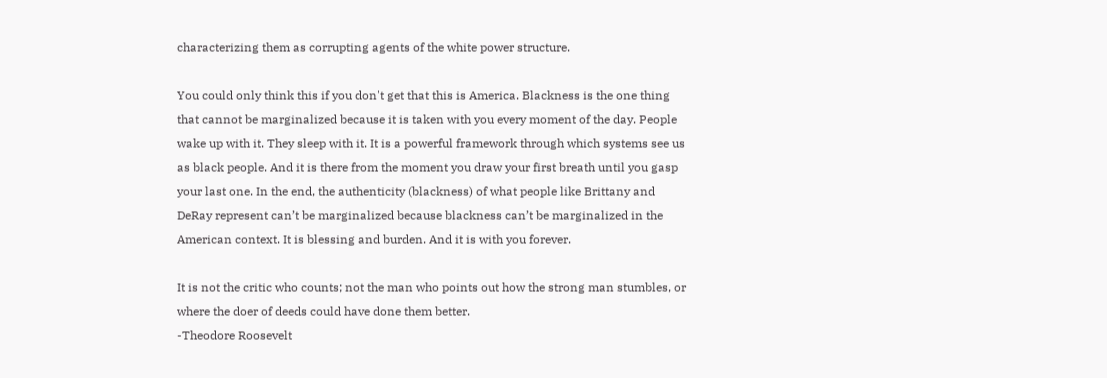characterizing them as corrupting agents of the white power structure.

You could only think this if you don't get that this is America. Blackness is the one thing that cannot be marginalized because it is taken with you every moment of the day. People wake up with it. They sleep with it. It is a powerful framework through which systems see us as black people. And it is there from the moment you draw your first breath until you gasp your last one. In the end, the authenticity (blackness) of what people like Brittany and DeRay represent can’t be marginalized because blackness can’t be marginalized in the American context. It is blessing and burden. And it is with you forever.

It is not the critic who counts; not the man who points out how the strong man stumbles, or where the doer of deeds could have done them better.
-Theodore Roosevelt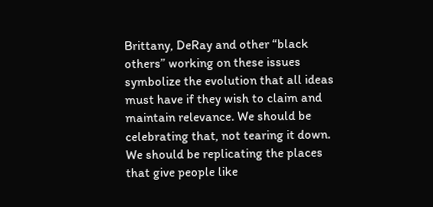Brittany, DeRay and other “black others” working on these issues symbolize the evolution that all ideas must have if they wish to claim and maintain relevance. We should be celebrating that, not tearing it down. We should be replicating the places that give people like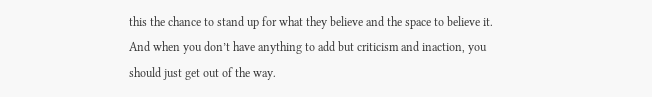this the chance to stand up for what they believe and the space to believe it. And when you don’t have anything to add but criticism and inaction, you should just get out of the way.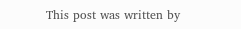This post was written by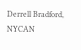Derrell Bradford, NYCAN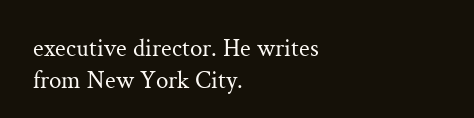executive director. He writes from New York City.